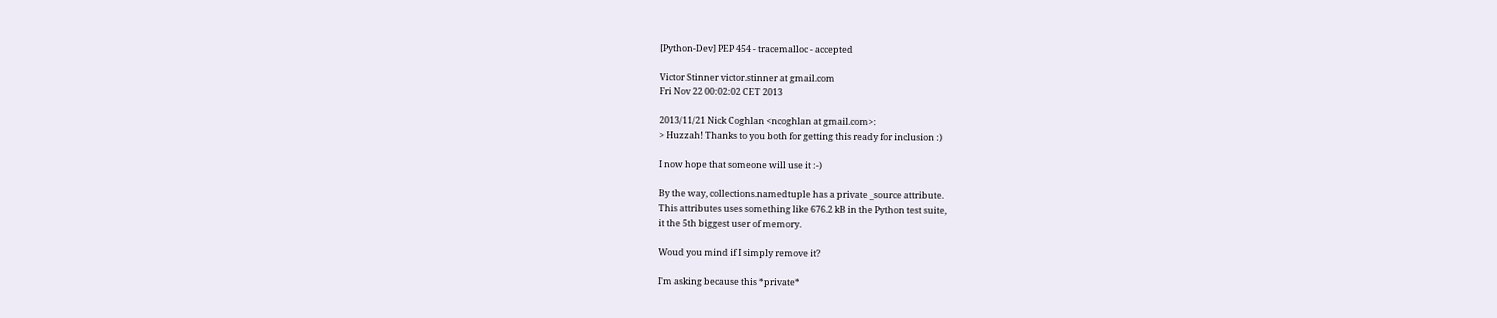[Python-Dev] PEP 454 - tracemalloc - accepted

Victor Stinner victor.stinner at gmail.com
Fri Nov 22 00:02:02 CET 2013

2013/11/21 Nick Coghlan <ncoghlan at gmail.com>:
> Huzzah! Thanks to you both for getting this ready for inclusion :)

I now hope that someone will use it :-)

By the way, collections.namedtuple has a private _source attribute.
This attributes uses something like 676.2 kB in the Python test suite,
it the 5th biggest user of memory.

Woud you mind if I simply remove it?

I'm asking because this *private*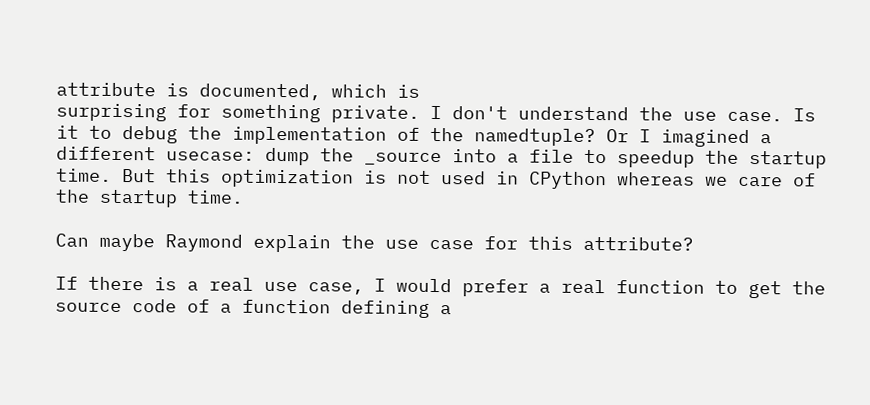attribute is documented, which is
surprising for something private. I don't understand the use case. Is
it to debug the implementation of the namedtuple? Or I imagined a
different usecase: dump the _source into a file to speedup the startup
time. But this optimization is not used in CPython whereas we care of
the startup time.

Can maybe Raymond explain the use case for this attribute?

If there is a real use case, I would prefer a real function to get the
source code of a function defining a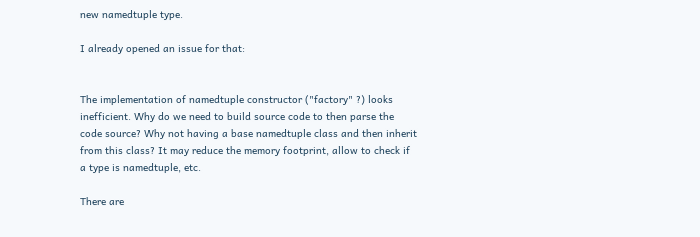new namedtuple type.

I already opened an issue for that:


The implementation of namedtuple constructor ("factory" ?) looks
inefficient. Why do we need to build source code to then parse the
code source? Why not having a base namedtuple class and then inherit
from this class? It may reduce the memory footprint, allow to check if
a type is namedtuple, etc.

There are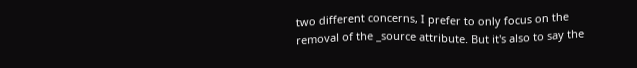two different concerns, I prefer to only focus on the
removal of the _source attribute. But it's also to say the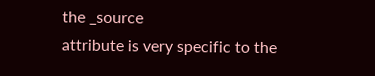the _source
attribute is very specific to the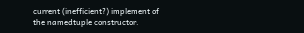current (inefficient?) implement of
the namedtuple constructor.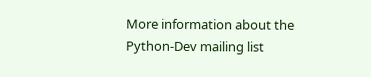More information about the Python-Dev mailing list